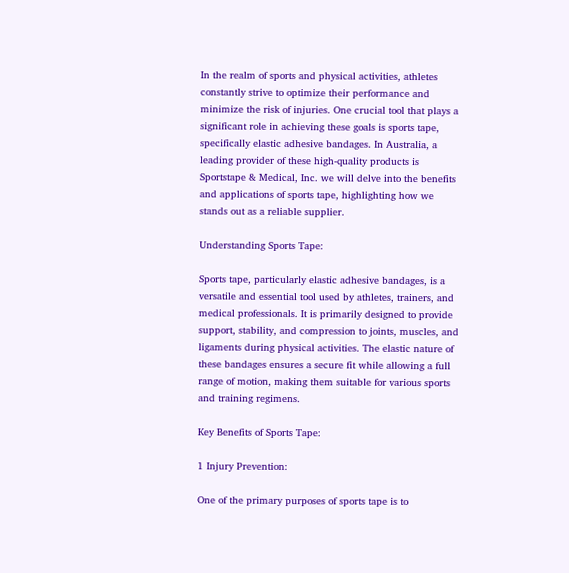In the realm of sports and physical activities, athletes constantly strive to optimize their performance and minimize the risk of injuries. One crucial tool that plays a significant role in achieving these goals is sports tape, specifically elastic adhesive bandages. In Australia, a leading provider of these high-quality products is Sportstape & Medical, Inc. we will delve into the benefits and applications of sports tape, highlighting how we stands out as a reliable supplier.

Understanding Sports Tape:

Sports tape, particularly elastic adhesive bandages, is a versatile and essential tool used by athletes, trainers, and medical professionals. It is primarily designed to provide support, stability, and compression to joints, muscles, and ligaments during physical activities. The elastic nature of these bandages ensures a secure fit while allowing a full range of motion, making them suitable for various sports and training regimens.

Key Benefits of Sports Tape:

1 Injury Prevention:

One of the primary purposes of sports tape is to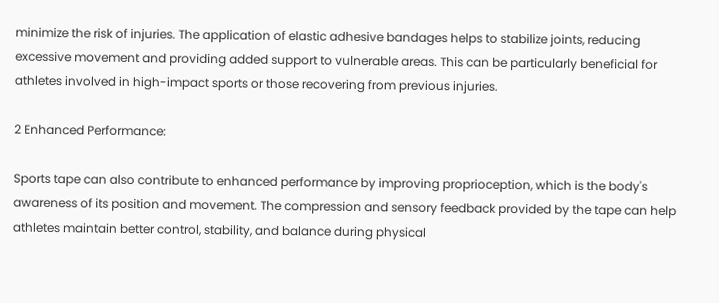minimize the risk of injuries. The application of elastic adhesive bandages helps to stabilize joints, reducing excessive movement and providing added support to vulnerable areas. This can be particularly beneficial for athletes involved in high-impact sports or those recovering from previous injuries.

2 Enhanced Performance:

Sports tape can also contribute to enhanced performance by improving proprioception, which is the body's awareness of its position and movement. The compression and sensory feedback provided by the tape can help athletes maintain better control, stability, and balance during physical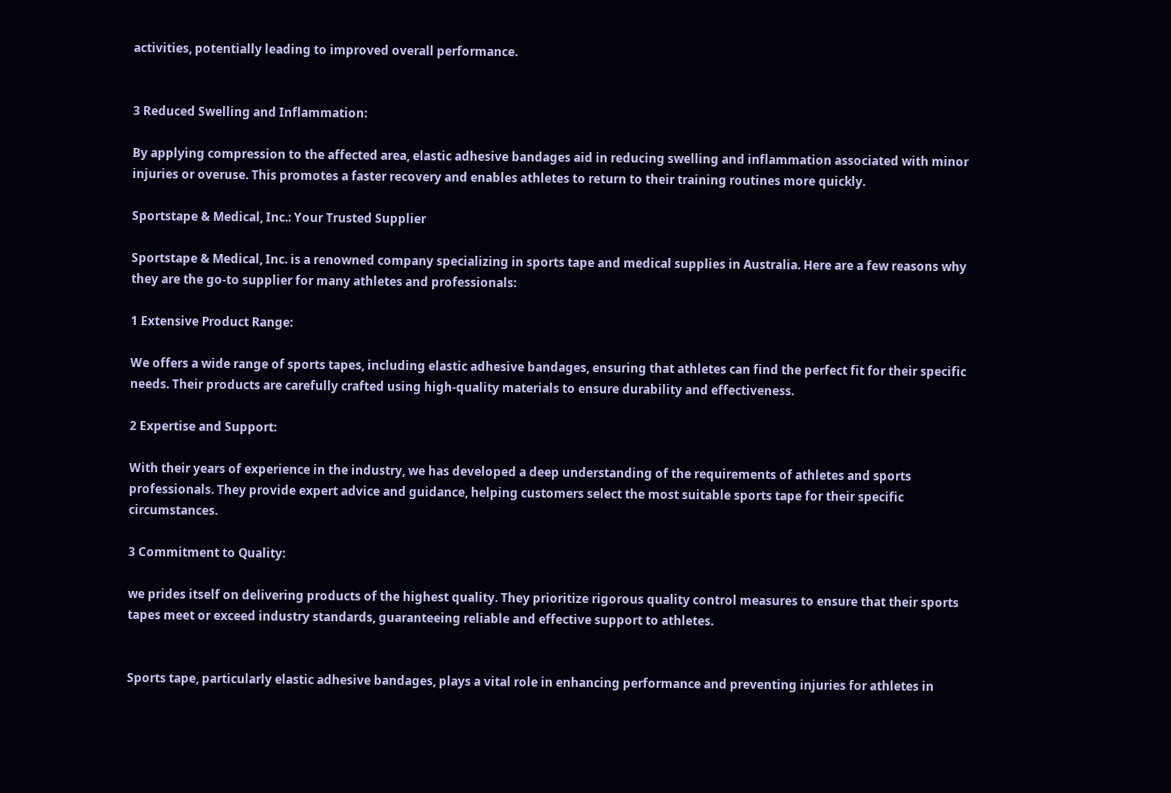activities, potentially leading to improved overall performance.


3 Reduced Swelling and Inflammation:

By applying compression to the affected area, elastic adhesive bandages aid in reducing swelling and inflammation associated with minor injuries or overuse. This promotes a faster recovery and enables athletes to return to their training routines more quickly.

Sportstape & Medical, Inc.: Your Trusted Supplier

Sportstape & Medical, Inc. is a renowned company specializing in sports tape and medical supplies in Australia. Here are a few reasons why they are the go-to supplier for many athletes and professionals:

1 Extensive Product Range:

We offers a wide range of sports tapes, including elastic adhesive bandages, ensuring that athletes can find the perfect fit for their specific needs. Their products are carefully crafted using high-quality materials to ensure durability and effectiveness.

2 Expertise and Support:

With their years of experience in the industry, we has developed a deep understanding of the requirements of athletes and sports professionals. They provide expert advice and guidance, helping customers select the most suitable sports tape for their specific circumstances.

3 Commitment to Quality:

we prides itself on delivering products of the highest quality. They prioritize rigorous quality control measures to ensure that their sports tapes meet or exceed industry standards, guaranteeing reliable and effective support to athletes.


Sports tape, particularly elastic adhesive bandages, plays a vital role in enhancing performance and preventing injuries for athletes in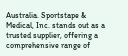Australia. Sportstape & Medical, Inc. stands out as a trusted supplier, offering a comprehensive range of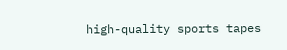high-quality sports tapes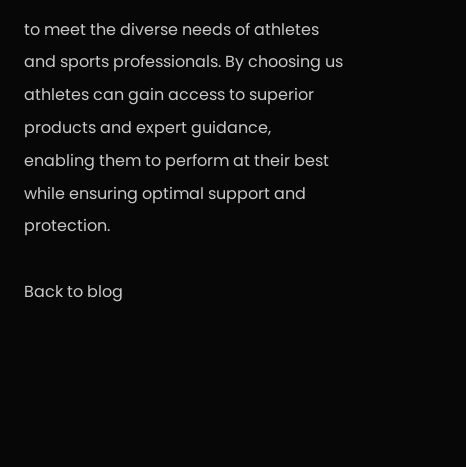to meet the diverse needs of athletes and sports professionals. By choosing us athletes can gain access to superior products and expert guidance, enabling them to perform at their best while ensuring optimal support and protection.

Back to blog